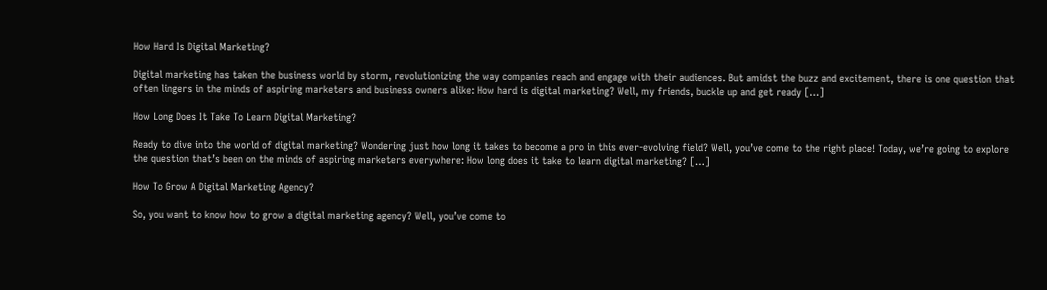How Hard Is Digital Marketing?

Digital marketing has taken the business world by storm, revolutionizing the way companies reach and engage with their audiences. But amidst the buzz and excitement, there is one question that often lingers in the minds of aspiring marketers and business owners alike: How hard is digital marketing? Well, my friends, buckle up and get ready […]

How Long Does It Take To Learn Digital Marketing?

Ready to dive into the world of digital marketing? Wondering just how long it takes to become a pro in this ever-evolving field? Well, you’ve come to the right place! Today, we’re going to explore the question that’s been on the minds of aspiring marketers everywhere: How long does it take to learn digital marketing? […]

How To Grow A Digital Marketing Agency?

So, you want to know how to grow a digital marketing agency? Well, you’ve come to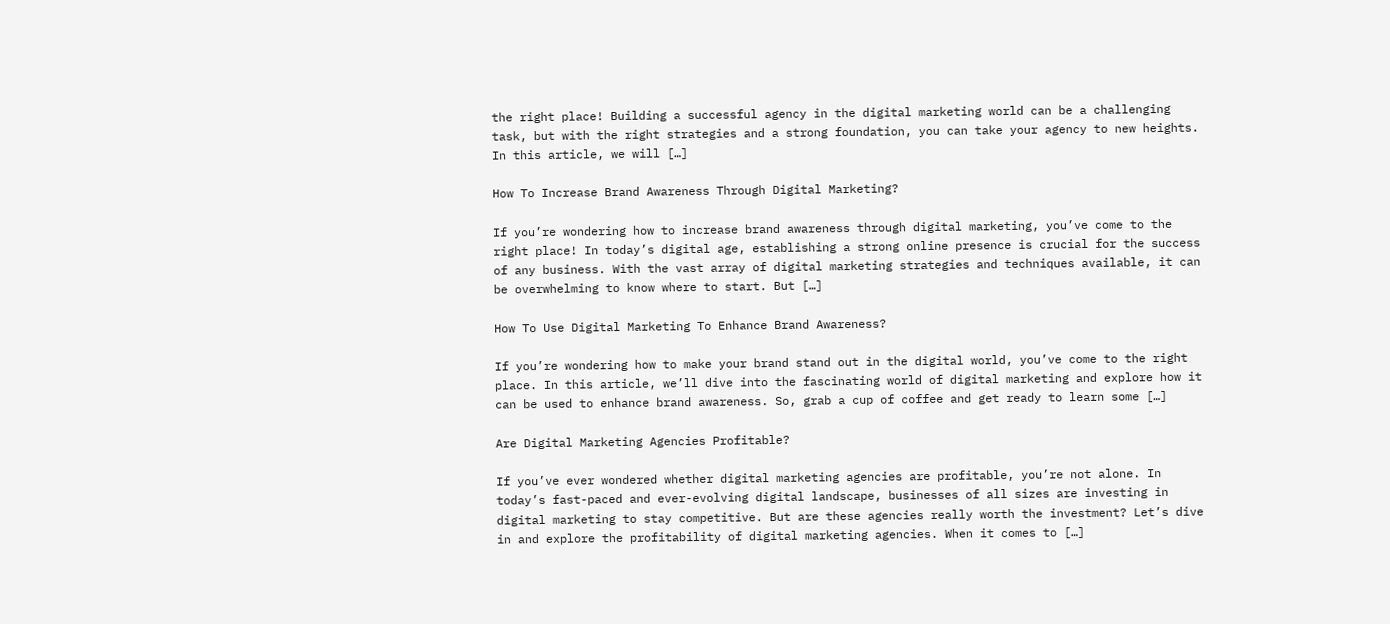the right place! Building a successful agency in the digital marketing world can be a challenging task, but with the right strategies and a strong foundation, you can take your agency to new heights. In this article, we will […]

How To Increase Brand Awareness Through Digital Marketing?

If you’re wondering how to increase brand awareness through digital marketing, you’ve come to the right place! In today’s digital age, establishing a strong online presence is crucial for the success of any business. With the vast array of digital marketing strategies and techniques available, it can be overwhelming to know where to start. But […]

How To Use Digital Marketing To Enhance Brand Awareness?

If you’re wondering how to make your brand stand out in the digital world, you’ve come to the right place. In this article, we’ll dive into the fascinating world of digital marketing and explore how it can be used to enhance brand awareness. So, grab a cup of coffee and get ready to learn some […]

Are Digital Marketing Agencies Profitable?

If you’ve ever wondered whether digital marketing agencies are profitable, you’re not alone. In today’s fast-paced and ever-evolving digital landscape, businesses of all sizes are investing in digital marketing to stay competitive. But are these agencies really worth the investment? Let’s dive in and explore the profitability of digital marketing agencies. When it comes to […]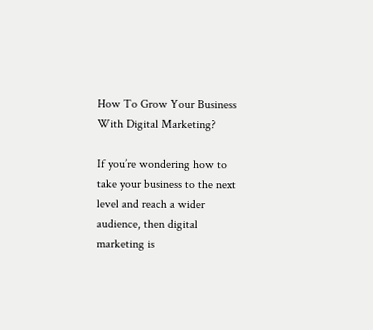How To Grow Your Business With Digital Marketing?

If you’re wondering how to take your business to the next level and reach a wider audience, then digital marketing is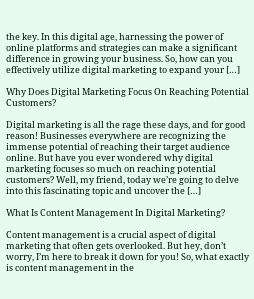the key. In this digital age, harnessing the power of online platforms and strategies can make a significant difference in growing your business. So, how can you effectively utilize digital marketing to expand your […]

Why Does Digital Marketing Focus On Reaching Potential Customers?

Digital marketing is all the rage these days, and for good reason! Businesses everywhere are recognizing the immense potential of reaching their target audience online. But have you ever wondered why digital marketing focuses so much on reaching potential customers? Well, my friend, today we’re going to delve into this fascinating topic and uncover the […]

What Is Content Management In Digital Marketing?

Content management is a crucial aspect of digital marketing that often gets overlooked. But hey, don’t worry, I’m here to break it down for you! So, what exactly is content management in the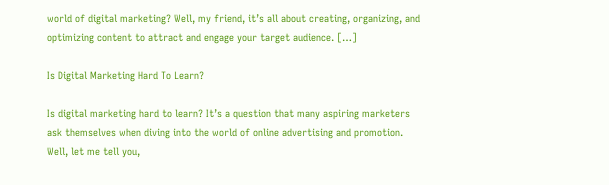world of digital marketing? Well, my friend, it’s all about creating, organizing, and optimizing content to attract and engage your target audience. […]

Is Digital Marketing Hard To Learn?

Is digital marketing hard to learn? It’s a question that many aspiring marketers ask themselves when diving into the world of online advertising and promotion. Well, let me tell you,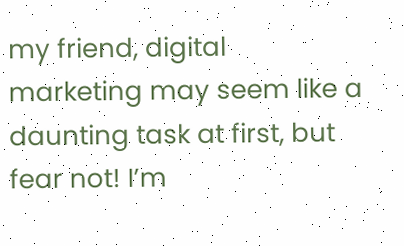my friend, digital marketing may seem like a daunting task at first, but fear not! I’m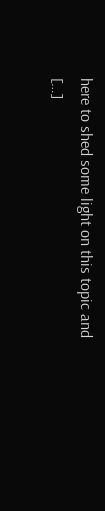here to shed some light on this topic and […]